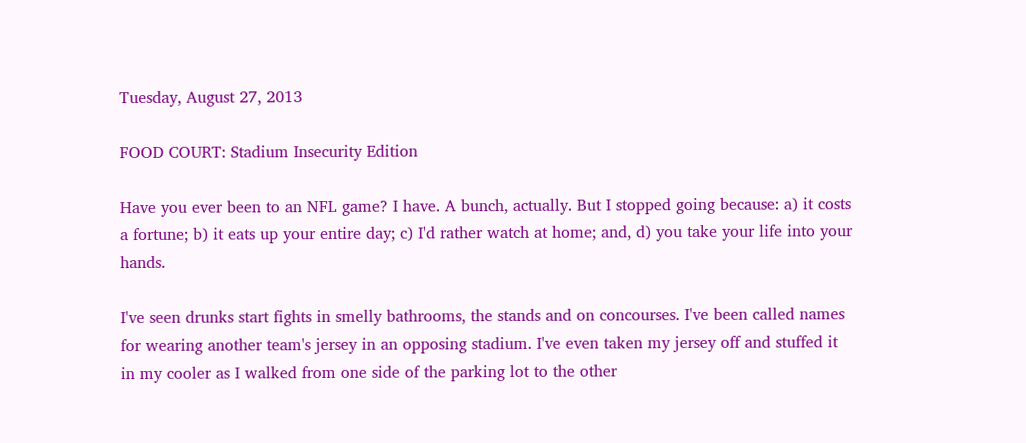Tuesday, August 27, 2013

FOOD COURT: Stadium Insecurity Edition

Have you ever been to an NFL game? I have. A bunch, actually. But I stopped going because: a) it costs a fortune; b) it eats up your entire day; c) I'd rather watch at home; and, d) you take your life into your hands.

I've seen drunks start fights in smelly bathrooms, the stands and on concourses. I've been called names for wearing another team's jersey in an opposing stadium. I've even taken my jersey off and stuffed it in my cooler as I walked from one side of the parking lot to the other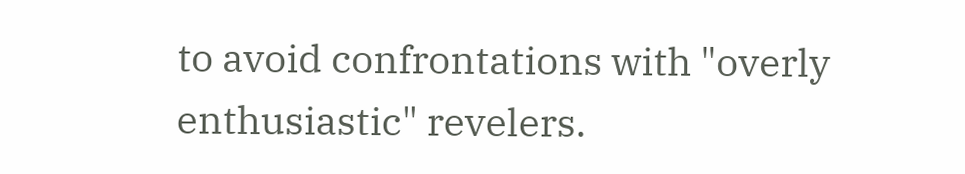to avoid confrontations with "overly enthusiastic" revelers.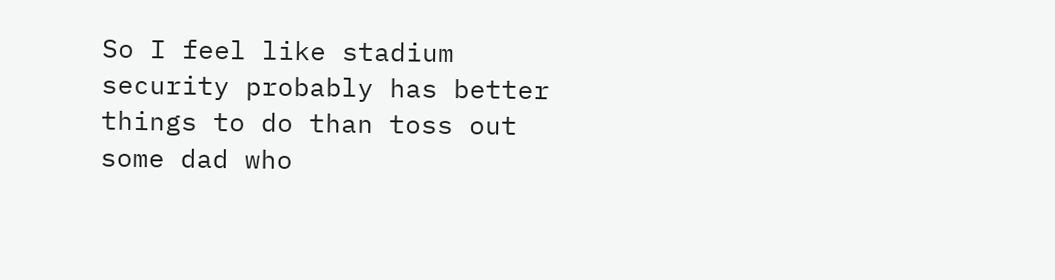So I feel like stadium security probably has better things to do than toss out some dad who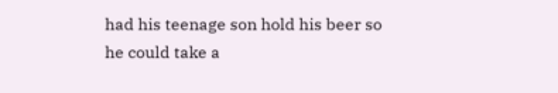had his teenage son hold his beer so he could take a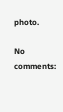photo.

No comments: